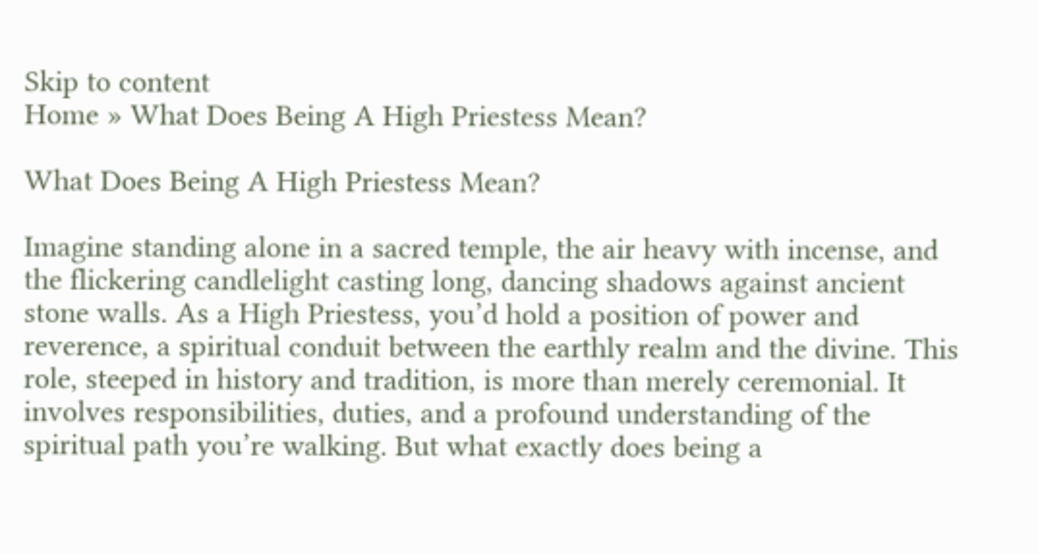Skip to content
Home » What Does Being A High Priestess Mean?

What Does Being A High Priestess Mean?

Imagine standing alone in a sacred temple, the air heavy with incense, and the flickering candlelight casting long, dancing shadows against ancient stone walls. As a High Priestess, you’d hold a position of power and reverence, a spiritual conduit between the earthly realm and the divine. This role, steeped in history and tradition, is more than merely ceremonial. It involves responsibilities, duties, and a profound understanding of the spiritual path you’re walking. But what exactly does being a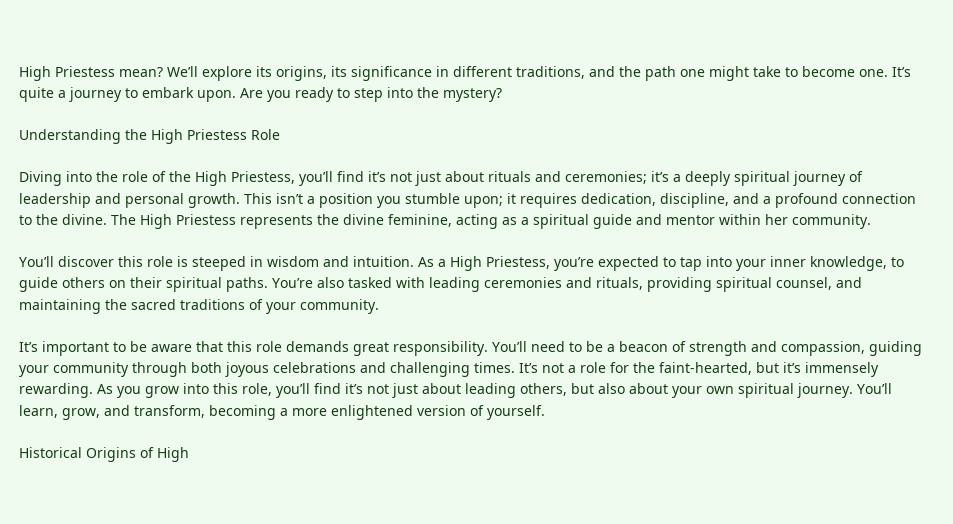High Priestess mean? We’ll explore its origins, its significance in different traditions, and the path one might take to become one. It’s quite a journey to embark upon. Are you ready to step into the mystery?

Understanding the High Priestess Role

Diving into the role of the High Priestess, you’ll find it’s not just about rituals and ceremonies; it’s a deeply spiritual journey of leadership and personal growth. This isn’t a position you stumble upon; it requires dedication, discipline, and a profound connection to the divine. The High Priestess represents the divine feminine, acting as a spiritual guide and mentor within her community.

You’ll discover this role is steeped in wisdom and intuition. As a High Priestess, you’re expected to tap into your inner knowledge, to guide others on their spiritual paths. You’re also tasked with leading ceremonies and rituals, providing spiritual counsel, and maintaining the sacred traditions of your community.

It’s important to be aware that this role demands great responsibility. You’ll need to be a beacon of strength and compassion, guiding your community through both joyous celebrations and challenging times. It’s not a role for the faint-hearted, but it’s immensely rewarding. As you grow into this role, you’ll find it’s not just about leading others, but also about your own spiritual journey. You’ll learn, grow, and transform, becoming a more enlightened version of yourself.

Historical Origins of High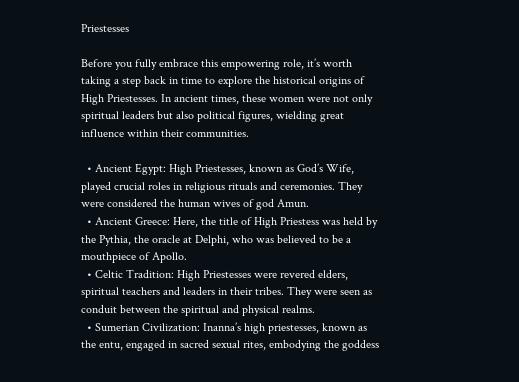Priestesses

Before you fully embrace this empowering role, it’s worth taking a step back in time to explore the historical origins of High Priestesses. In ancient times, these women were not only spiritual leaders but also political figures, wielding great influence within their communities.

  • Ancient Egypt: High Priestesses, known as God’s Wife, played crucial roles in religious rituals and ceremonies. They were considered the human wives of god Amun.
  • Ancient Greece: Here, the title of High Priestess was held by the Pythia, the oracle at Delphi, who was believed to be a mouthpiece of Apollo.
  • Celtic Tradition: High Priestesses were revered elders, spiritual teachers and leaders in their tribes. They were seen as conduit between the spiritual and physical realms.
  • Sumerian Civilization: Inanna’s high priestesses, known as the entu, engaged in sacred sexual rites, embodying the goddess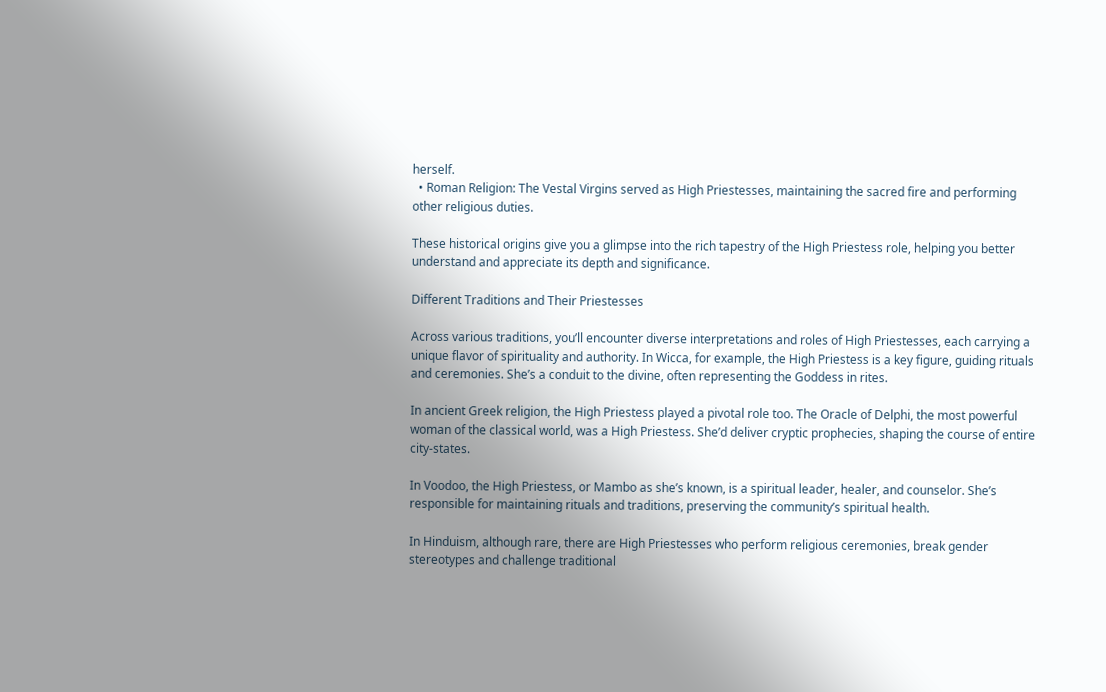herself.
  • Roman Religion: The Vestal Virgins served as High Priestesses, maintaining the sacred fire and performing other religious duties.

These historical origins give you a glimpse into the rich tapestry of the High Priestess role, helping you better understand and appreciate its depth and significance.

Different Traditions and Their Priestesses

Across various traditions, you’ll encounter diverse interpretations and roles of High Priestesses, each carrying a unique flavor of spirituality and authority. In Wicca, for example, the High Priestess is a key figure, guiding rituals and ceremonies. She’s a conduit to the divine, often representing the Goddess in rites.

In ancient Greek religion, the High Priestess played a pivotal role too. The Oracle of Delphi, the most powerful woman of the classical world, was a High Priestess. She’d deliver cryptic prophecies, shaping the course of entire city-states.

In Voodoo, the High Priestess, or Mambo as she’s known, is a spiritual leader, healer, and counselor. She’s responsible for maintaining rituals and traditions, preserving the community’s spiritual health.

In Hinduism, although rare, there are High Priestesses who perform religious ceremonies, break gender stereotypes and challenge traditional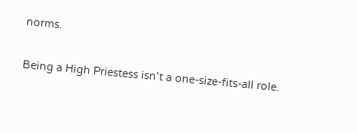norms.

Being a High Priestess isn’t a one-size-fits-all role.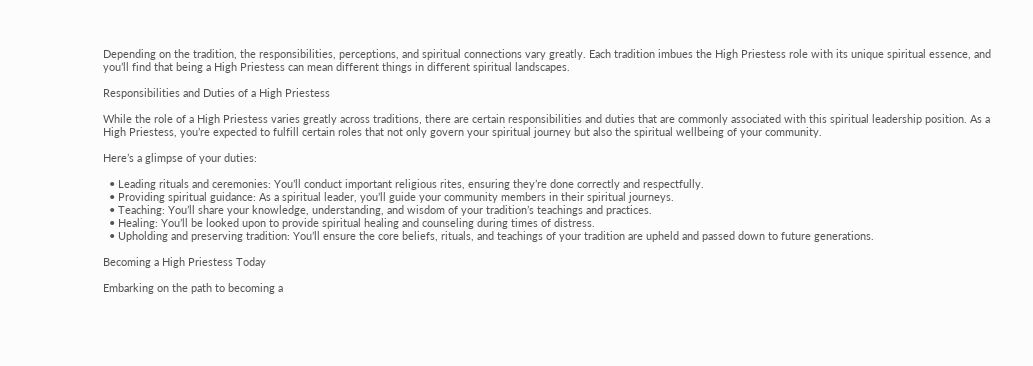Depending on the tradition, the responsibilities, perceptions, and spiritual connections vary greatly. Each tradition imbues the High Priestess role with its unique spiritual essence, and you’ll find that being a High Priestess can mean different things in different spiritual landscapes.

Responsibilities and Duties of a High Priestess

While the role of a High Priestess varies greatly across traditions, there are certain responsibilities and duties that are commonly associated with this spiritual leadership position. As a High Priestess, you’re expected to fulfill certain roles that not only govern your spiritual journey but also the spiritual wellbeing of your community.

Here’s a glimpse of your duties:

  • Leading rituals and ceremonies: You’ll conduct important religious rites, ensuring they’re done correctly and respectfully.
  • Providing spiritual guidance: As a spiritual leader, you’ll guide your community members in their spiritual journeys.
  • Teaching: You’ll share your knowledge, understanding, and wisdom of your tradition’s teachings and practices.
  • Healing: You’ll be looked upon to provide spiritual healing and counseling during times of distress.
  • Upholding and preserving tradition: You’ll ensure the core beliefs, rituals, and teachings of your tradition are upheld and passed down to future generations.

Becoming a High Priestess Today

Embarking on the path to becoming a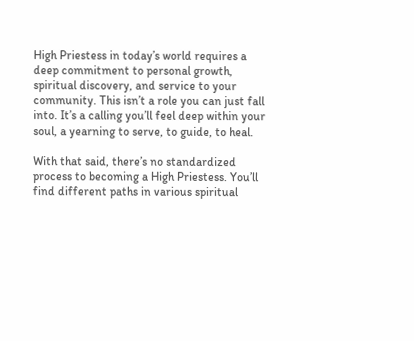High Priestess in today’s world requires a deep commitment to personal growth, spiritual discovery, and service to your community. This isn’t a role you can just fall into. It’s a calling you’ll feel deep within your soul, a yearning to serve, to guide, to heal.

With that said, there’s no standardized process to becoming a High Priestess. You’ll find different paths in various spiritual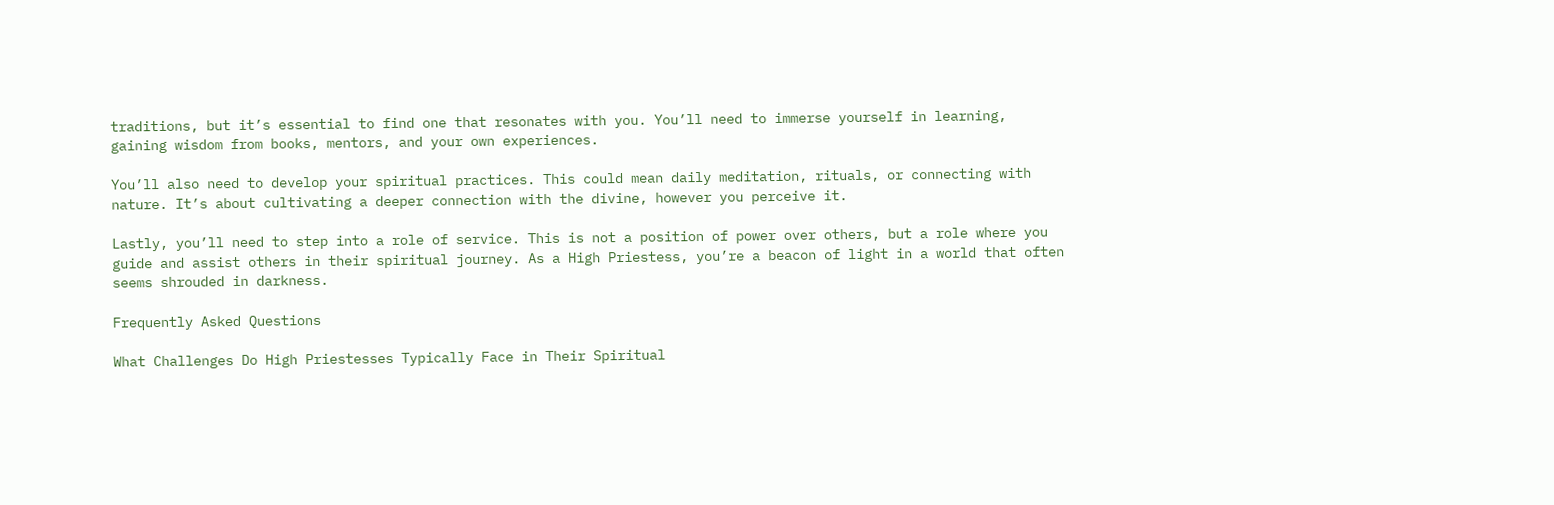traditions, but it’s essential to find one that resonates with you. You’ll need to immerse yourself in learning, gaining wisdom from books, mentors, and your own experiences.

You’ll also need to develop your spiritual practices. This could mean daily meditation, rituals, or connecting with nature. It’s about cultivating a deeper connection with the divine, however you perceive it.

Lastly, you’ll need to step into a role of service. This is not a position of power over others, but a role where you guide and assist others in their spiritual journey. As a High Priestess, you’re a beacon of light in a world that often seems shrouded in darkness.

Frequently Asked Questions

What Challenges Do High Priestesses Typically Face in Their Spiritual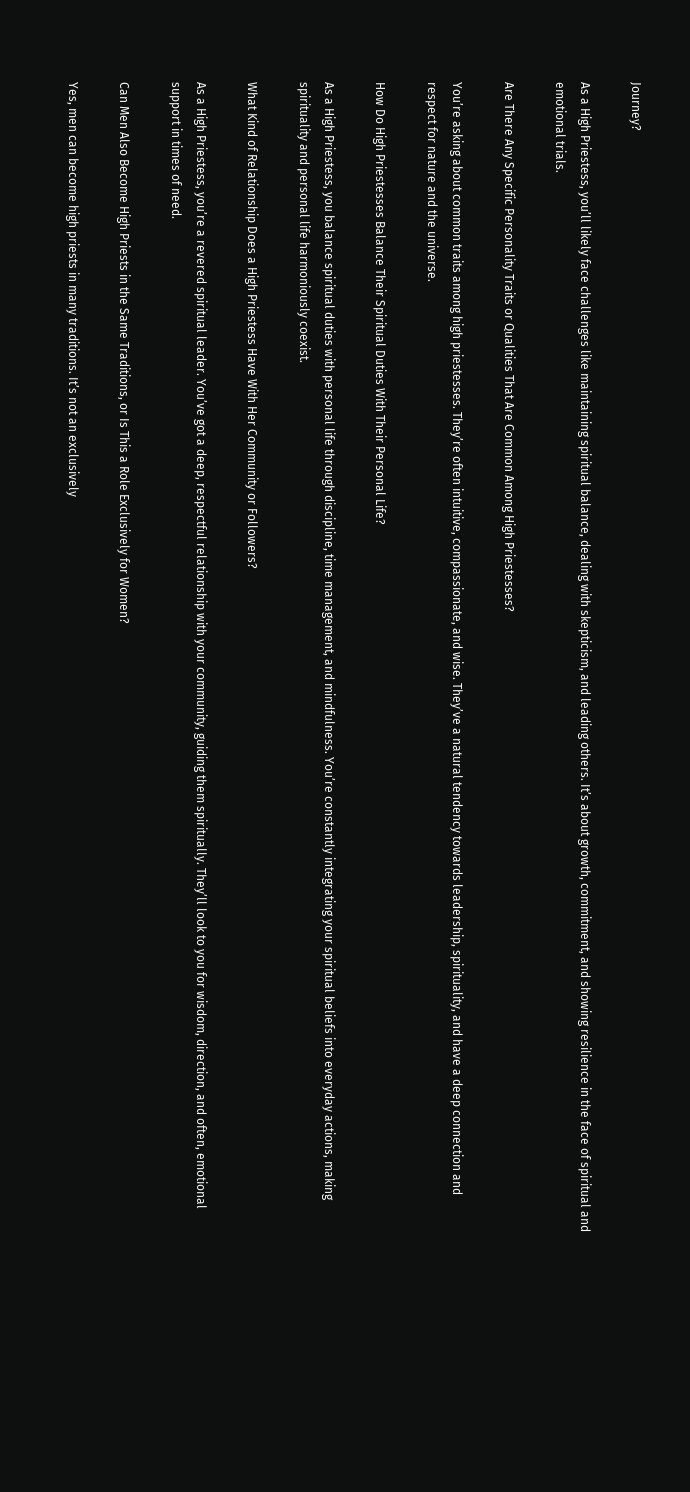Journey?

As a High Priestess, you’ll likely face challenges like maintaining spiritual balance, dealing with skepticism, and leading others. It’s about growth, commitment, and showing resilience in the face of spiritual and emotional trials.

Are There Any Specific Personality Traits or Qualities That Are Common Among High Priestesses?

You’re asking about common traits among high priestesses. They’re often intuitive, compassionate, and wise. They’ve a natural tendency towards leadership, spirituality, and have a deep connection and respect for nature and the universe.

How Do High Priestesses Balance Their Spiritual Duties With Their Personal Life?

As a High Priestess, you balance spiritual duties with personal life through discipline, time management, and mindfulness. You’re constantly integrating your spiritual beliefs into everyday actions, making spirituality and personal life harmoniously coexist.

What Kind of Relationship Does a High Priestess Have With Her Community or Followers?

As a High Priestess, you’re a revered spiritual leader. You’ve got a deep, respectful relationship with your community, guiding them spiritually. They’ll look to you for wisdom, direction, and often, emotional support in times of need.

Can Men Also Become High Priests in the Same Traditions, or Is This a Role Exclusively for Women?

Yes, men can become high priests in many traditions. It’s not an exclusively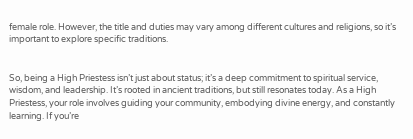female role. However, the title and duties may vary among different cultures and religions, so it’s important to explore specific traditions.


So, being a High Priestess isn’t just about status; it’s a deep commitment to spiritual service, wisdom, and leadership. It’s rooted in ancient traditions, but still resonates today. As a High Priestess, your role involves guiding your community, embodying divine energy, and constantly learning. If you’re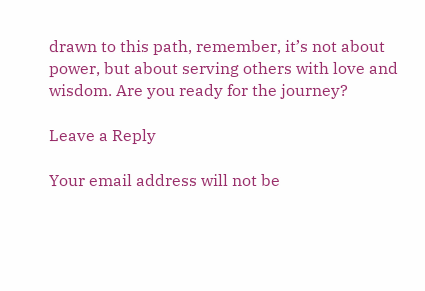drawn to this path, remember, it’s not about power, but about serving others with love and wisdom. Are you ready for the journey?

Leave a Reply

Your email address will not be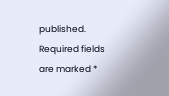published. Required fields are marked *